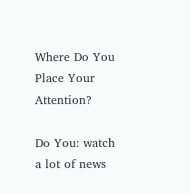Where Do You Place Your Attention?

Do You: watch a lot of news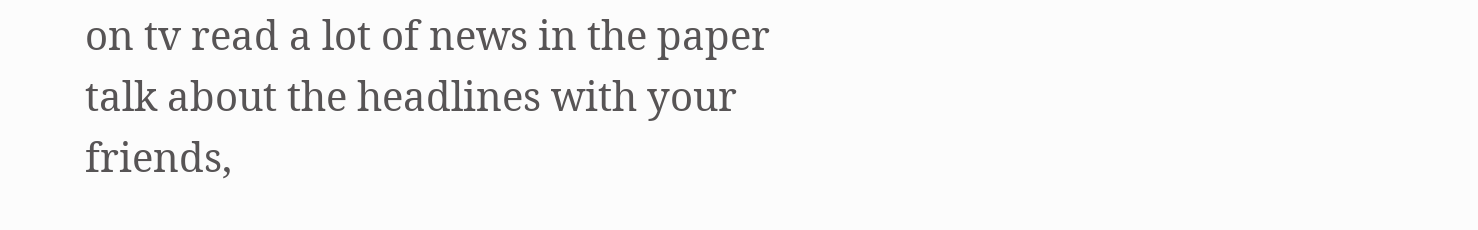on tv read a lot of news in the paper talk about the headlines with your friends,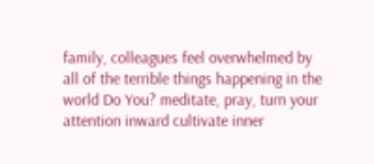family, colleagues feel overwhelmed by all of the terrible things happening in the world Do You? meditate, pray, turn your attention inward cultivate inner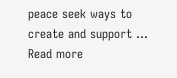peace seek ways to create and support … Read more